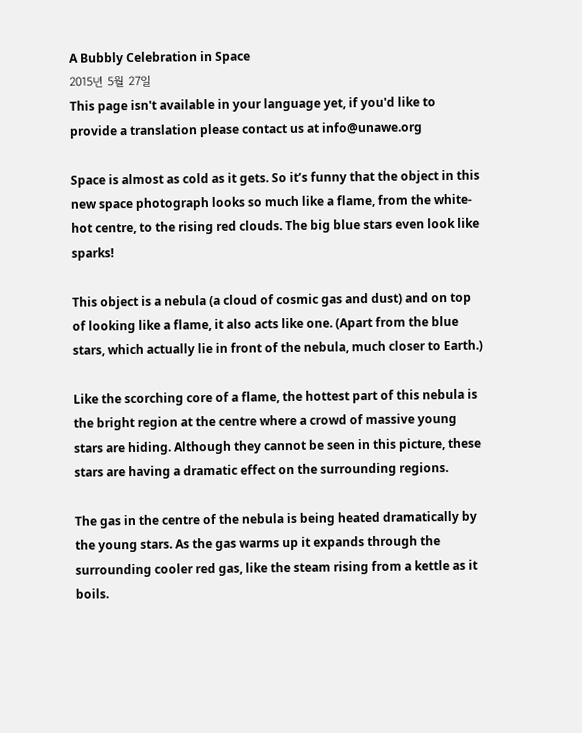A Bubbly Celebration in Space
2015년 5월 27일
This page isn't available in your language yet, if you'd like to provide a translation please contact us at info@unawe.org

Space is almost as cold as it gets. So it’s funny that the object in this new space photograph looks so much like a flame, from the white-hot centre, to the rising red clouds. The big blue stars even look like sparks!

This object is a nebula (a cloud of cosmic gas and dust) and on top of looking like a flame, it also acts like one. (Apart from the blue stars, which actually lie in front of the nebula, much closer to Earth.)

Like the scorching core of a flame, the hottest part of this nebula is the bright region at the centre where a crowd of massive young stars are hiding. Although they cannot be seen in this picture, these stars are having a dramatic effect on the surrounding regions.

The gas in the centre of the nebula is being heated dramatically by the young stars. As the gas warms up it expands through the surrounding cooler red gas, like the steam rising from a kettle as it boils.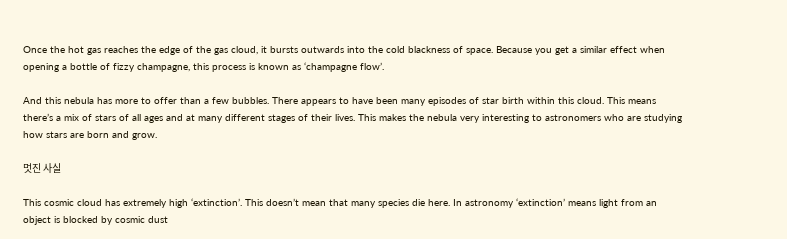Once the hot gas reaches the edge of the gas cloud, it bursts outwards into the cold blackness of space. Because you get a similar effect when opening a bottle of fizzy champagne, this process is known as ‘champagne flow’.

And this nebula has more to offer than a few bubbles. There appears to have been many episodes of star birth within this cloud. This means there’s a mix of stars of all ages and at many different stages of their lives. This makes the nebula very interesting to astronomers who are studying how stars are born and grow.

멋진 사실

This cosmic cloud has extremely high ‘extinction’. This doesn’t mean that many species die here. In astronomy ‘extinction’ means light from an object is blocked by cosmic dust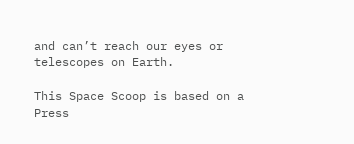and can’t reach our eyes or telescopes on Earth.

This Space Scoop is based on a Press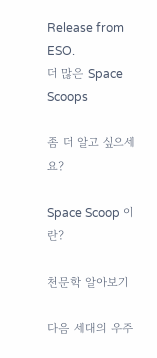Release from ESO.
더 많은 Space Scoops

좀 더 알고 싶으세요?

Space Scoop 이란?

천문학 알아보기

다음 세대의 우주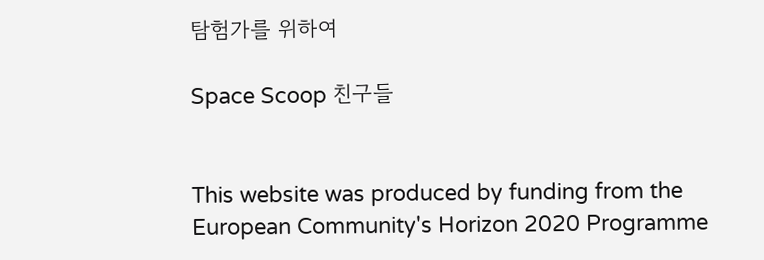탐험가를 위하여

Space Scoop 친구들


This website was produced by funding from the European Community's Horizon 2020 Programme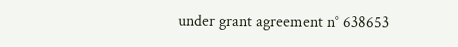under grant agreement n° 638653